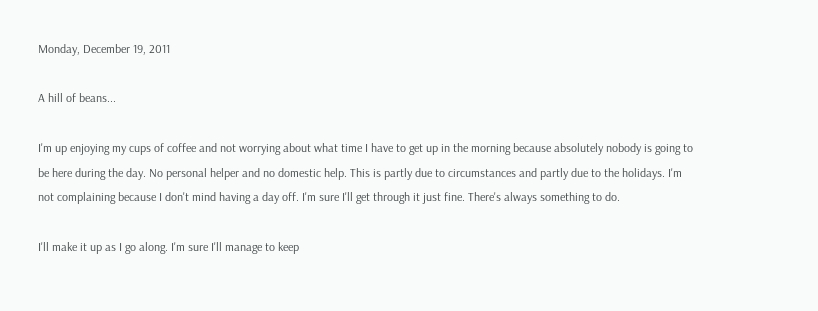Monday, December 19, 2011

A hill of beans...

I'm up enjoying my cups of coffee and not worrying about what time I have to get up in the morning because absolutely nobody is going to be here during the day. No personal helper and no domestic help. This is partly due to circumstances and partly due to the holidays. I'm not complaining because I don't mind having a day off. I'm sure I'll get through it just fine. There's always something to do.

I'll make it up as I go along. I'm sure I'll manage to keep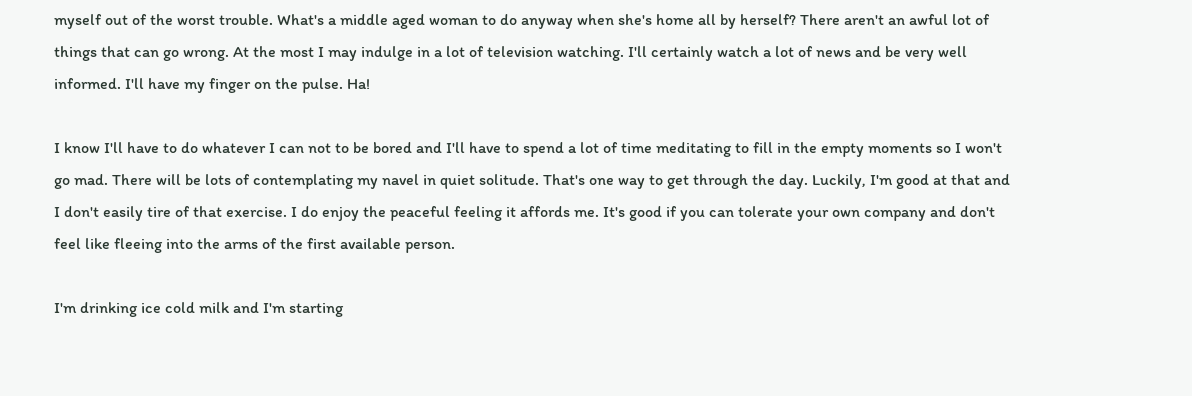myself out of the worst trouble. What's a middle aged woman to do anyway when she's home all by herself? There aren't an awful lot of things that can go wrong. At the most I may indulge in a lot of television watching. I'll certainly watch a lot of news and be very well informed. I'll have my finger on the pulse. Ha!

I know I'll have to do whatever I can not to be bored and I'll have to spend a lot of time meditating to fill in the empty moments so I won't go mad. There will be lots of contemplating my navel in quiet solitude. That's one way to get through the day. Luckily, I'm good at that and I don't easily tire of that exercise. I do enjoy the peaceful feeling it affords me. It's good if you can tolerate your own company and don't feel like fleeing into the arms of the first available person.

I'm drinking ice cold milk and I'm starting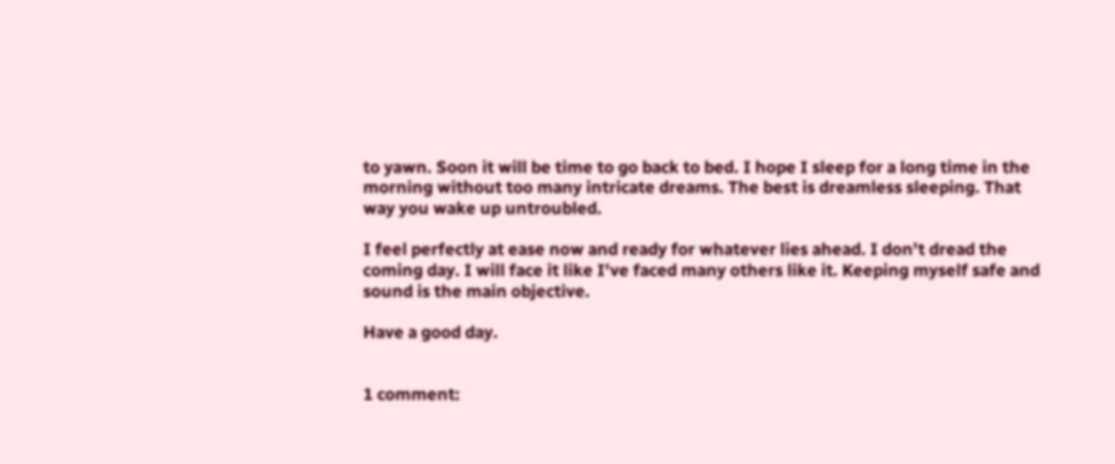to yawn. Soon it will be time to go back to bed. I hope I sleep for a long time in the morning without too many intricate dreams. The best is dreamless sleeping. That way you wake up untroubled.

I feel perfectly at ease now and ready for whatever lies ahead. I don't dread the coming day. I will face it like I've faced many others like it. Keeping myself safe and sound is the main objective.

Have a good day.


1 comment: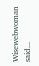Wisewebwoman said...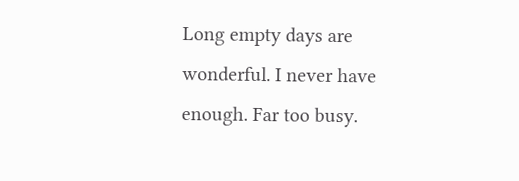Long empty days are wonderful. I never have enough. Far too busy.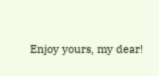Enjoy yours, my dear!